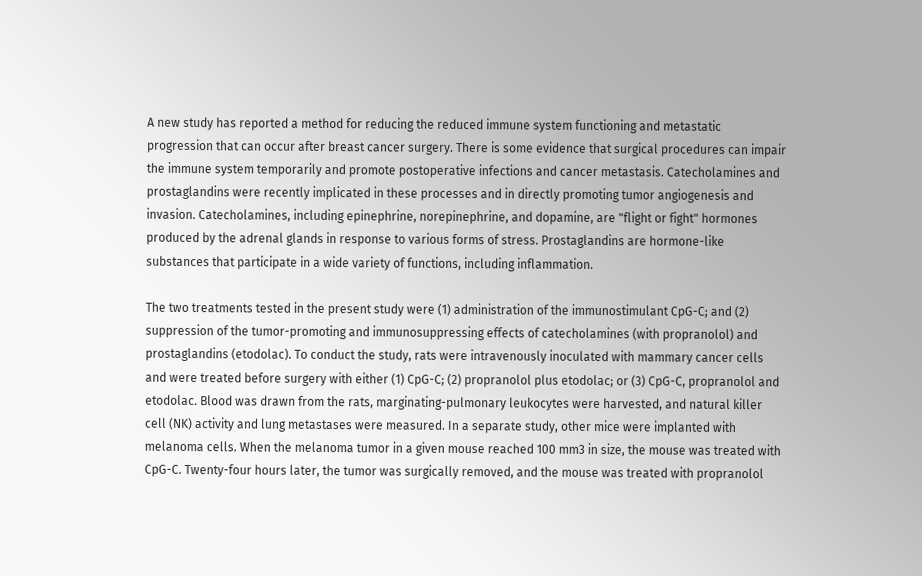A new study has reported a method for reducing the reduced immune system functioning and metastatic progression that can occur after breast cancer surgery. There is some evidence that surgical procedures can impair the immune system temporarily and promote postoperative infections and cancer metastasis. Catecholamines and prostaglandins were recently implicated in these processes and in directly promoting tumor angiogenesis and invasion. Catecholamines, including epinephrine, norepinephrine, and dopamine, are "flight or fight" hormones produced by the adrenal glands in response to various forms of stress. Prostaglandins are hormone-like substances that participate in a wide variety of functions, including inflammation.

The two treatments tested in the present study were (1) administration of the immunostimulant CpG-C; and (2) suppression of the tumor-promoting and immunosuppressing effects of catecholamines (with propranolol) and prostaglandins (etodolac). To conduct the study, rats were intravenously inoculated with mammary cancer cells and were treated before surgery with either (1) CpG-C; (2) propranolol plus etodolac; or (3) CpG-C, propranolol and etodolac. Blood was drawn from the rats, marginating-pulmonary leukocytes were harvested, and natural killer cell (NK) activity and lung metastases were measured. In a separate study, other mice were implanted with melanoma cells. When the melanoma tumor in a given mouse reached 100 mm3 in size, the mouse was treated with CpG-C. Twenty-four hours later, the tumor was surgically removed, and the mouse was treated with propranolol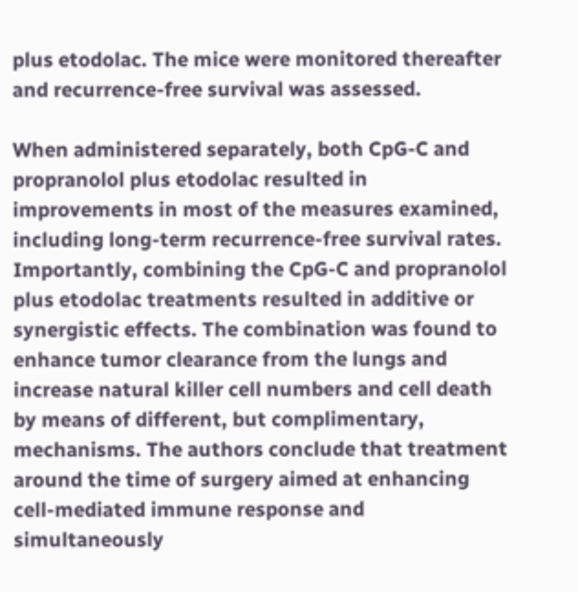plus etodolac. The mice were monitored thereafter and recurrence-free survival was assessed.

When administered separately, both CpG-C and propranolol plus etodolac resulted in improvements in most of the measures examined, including long-term recurrence-free survival rates. Importantly, combining the CpG-C and propranolol plus etodolac treatments resulted in additive or synergistic effects. The combination was found to enhance tumor clearance from the lungs and increase natural killer cell numbers and cell death by means of different, but complimentary, mechanisms. The authors conclude that treatment around the time of surgery aimed at enhancing cell-mediated immune response and simultaneously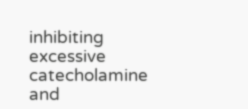inhibiting excessive catecholamine and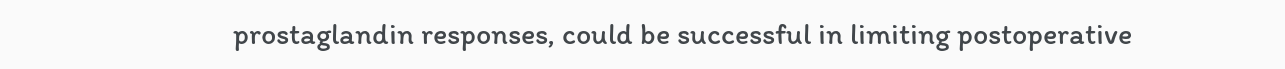prostaglandin responses, could be successful in limiting postoperative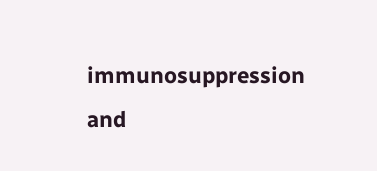immunosuppression and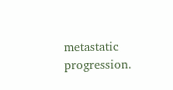metastatic progression.